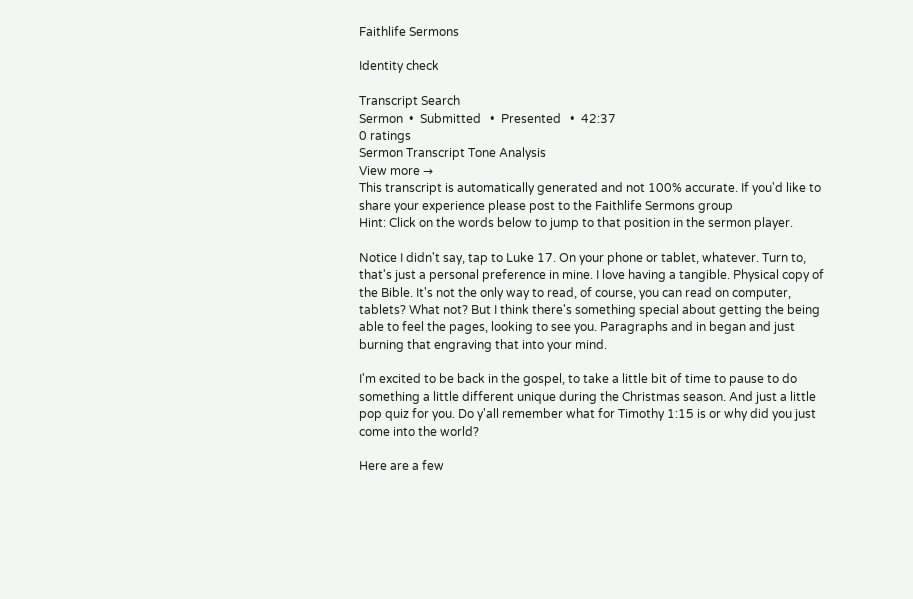Faithlife Sermons

Identity check

Transcript Search
Sermon  •  Submitted   •  Presented   •  42:37
0 ratings
Sermon Transcript Tone Analysis
View more →
This transcript is automatically generated and not 100% accurate. If you'd like to share your experience please post to the Faithlife Sermons group
Hint: Click on the words below to jump to that position in the sermon player.

Notice I didn't say, tap to Luke 17. On your phone or tablet, whatever. Turn to, that's just a personal preference in mine. I love having a tangible. Physical copy of the Bible. It's not the only way to read, of course, you can read on computer, tablets? What not? But I think there's something special about getting the being able to feel the pages, looking to see you. Paragraphs and in began and just burning that engraving that into your mind.

I'm excited to be back in the gospel, to take a little bit of time to pause to do something a little different unique during the Christmas season. And just a little pop quiz for you. Do y'all remember what for Timothy 1:15 is or why did you just come into the world?

Here are a few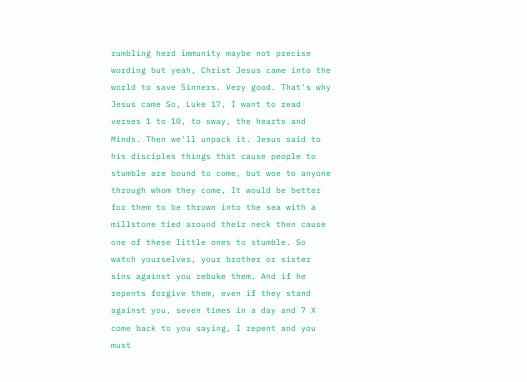rumbling herd immunity maybe not precise wording but yeah, Christ Jesus came into the world to save Sinners. Very good. That's why Jesus came So, Luke 17, I want to read verses 1 to 10, to sway, the hearts and Minds. Then we'll unpack it. Jesus said to his disciples things that cause people to stumble are bound to come, but woe to anyone through whom they come, It would be better for them to be thrown into the sea with a millstone tied around their neck then cause one of these little ones to stumble. So watch yourselves, your brother or sister sins against you rebuke them. And if he repents forgive them, even if they stand against you, seven times in a day and 7 X come back to you saying, I repent and you must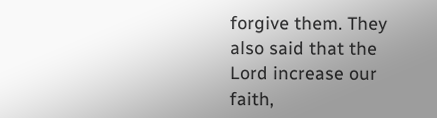forgive them. They also said that the Lord increase our faith,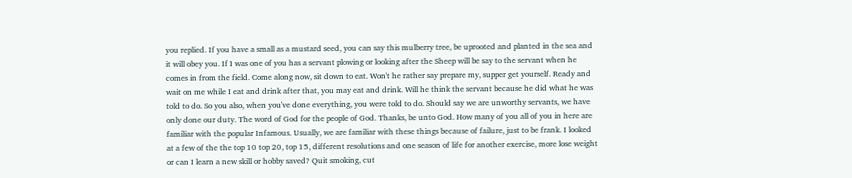you replied. If you have a small as a mustard seed, you can say this mulberry tree, be uprooted and planted in the sea and it will obey you. If I was one of you has a servant plowing or looking after the Sheep will be say to the servant when he comes in from the field. Come along now, sit down to eat. Won't he rather say prepare my, supper get yourself. Ready and wait on me while I eat and drink after that, you may eat and drink. Will he think the servant because he did what he was told to do. So you also, when you've done everything, you were told to do. Should say we are unworthy servants, we have only done our duty. The word of God for the people of God. Thanks, be unto God. How many of you all of you in here are familiar with the popular Infamous. Usually, we are familiar with these things because of failure, just to be frank. I looked at a few of the the top 10 top 20, top 15, different resolutions and one season of life for another exercise, more lose weight or can I learn a new skill or hobby saved? Quit smoking, cut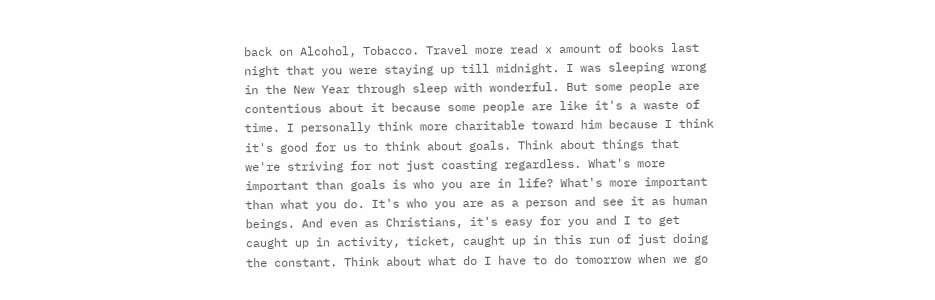back on Alcohol, Tobacco. Travel more read x amount of books last night that you were staying up till midnight. I was sleeping wrong in the New Year through sleep with wonderful. But some people are contentious about it because some people are like it's a waste of time. I personally think more charitable toward him because I think it's good for us to think about goals. Think about things that we're striving for not just coasting regardless. What's more important than goals is who you are in life? What's more important than what you do. It's who you are as a person and see it as human beings. And even as Christians, it's easy for you and I to get caught up in activity, ticket, caught up in this run of just doing the constant. Think about what do I have to do tomorrow when we go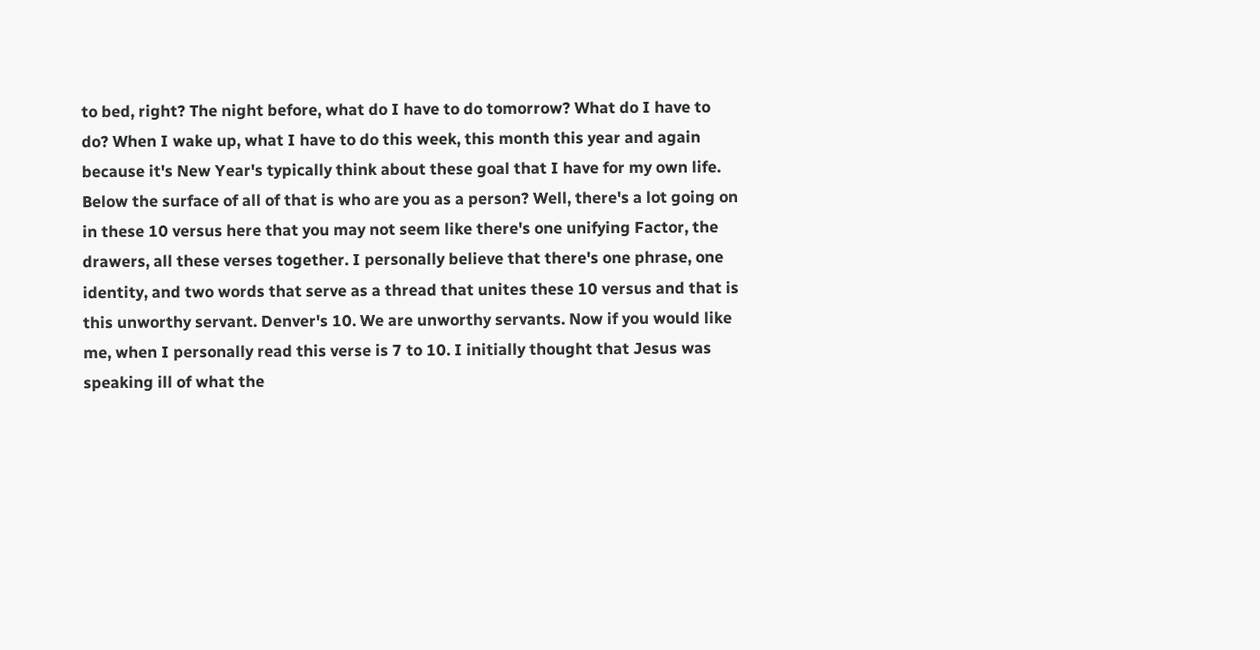to bed, right? The night before, what do I have to do tomorrow? What do I have to do? When I wake up, what I have to do this week, this month this year and again because it's New Year's typically think about these goal that I have for my own life. Below the surface of all of that is who are you as a person? Well, there's a lot going on in these 10 versus here that you may not seem like there's one unifying Factor, the drawers, all these verses together. I personally believe that there's one phrase, one identity, and two words that serve as a thread that unites these 10 versus and that is this unworthy servant. Denver's 10. We are unworthy servants. Now if you would like me, when I personally read this verse is 7 to 10. I initially thought that Jesus was speaking ill of what the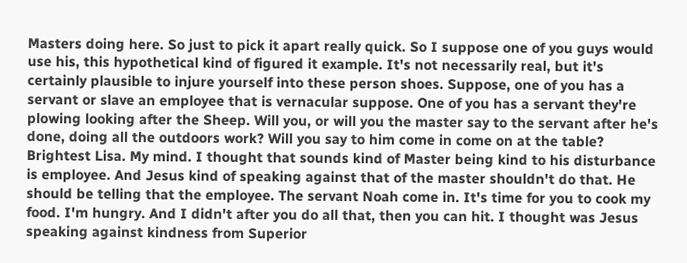Masters doing here. So just to pick it apart really quick. So I suppose one of you guys would use his, this hypothetical kind of figured it example. It's not necessarily real, but it's certainly plausible to injure yourself into these person shoes. Suppose, one of you has a servant or slave an employee that is vernacular suppose. One of you has a servant they're plowing looking after the Sheep. Will you, or will you the master say to the servant after he's done, doing all the outdoors work? Will you say to him come in come on at the table? Brightest Lisa. My mind. I thought that sounds kind of Master being kind to his disturbance is employee. And Jesus kind of speaking against that of the master shouldn't do that. He should be telling that the employee. The servant Noah come in. It's time for you to cook my food. I'm hungry. And I didn't after you do all that, then you can hit. I thought was Jesus speaking against kindness from Superior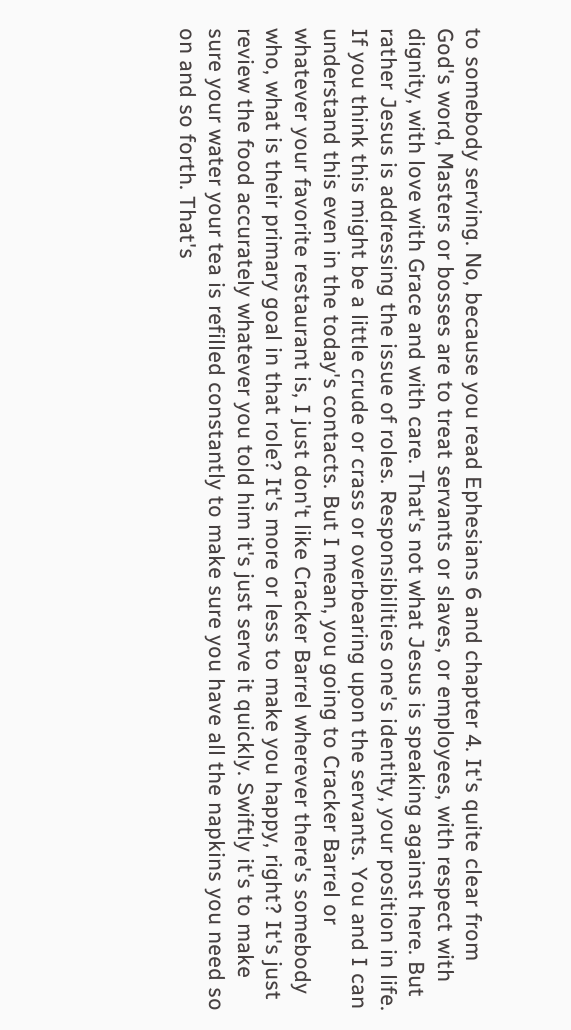to somebody serving. No, because you read Ephesians 6 and chapter 4. It's quite clear from God's word, Masters or bosses are to treat servants or slaves, or employees, with respect with dignity, with love with Grace and with care. That's not what Jesus is speaking against here. But rather Jesus is addressing the issue of roles. Responsibilities one's identity, your position in life. If you think this might be a little crude or crass or overbearing upon the servants. You and I can understand this even in the today's contacts. But I mean, you going to Cracker Barrel or whatever your favorite restaurant is, I just don't like Cracker Barrel wherever there's somebody who, what is their primary goal in that role? It's more or less to make you happy, right? It's just review the food accurately whatever you told him it's just serve it quickly. Swiftly it's to make sure your water your tea is refilled constantly to make sure you have all the napkins you need so on and so forth. That's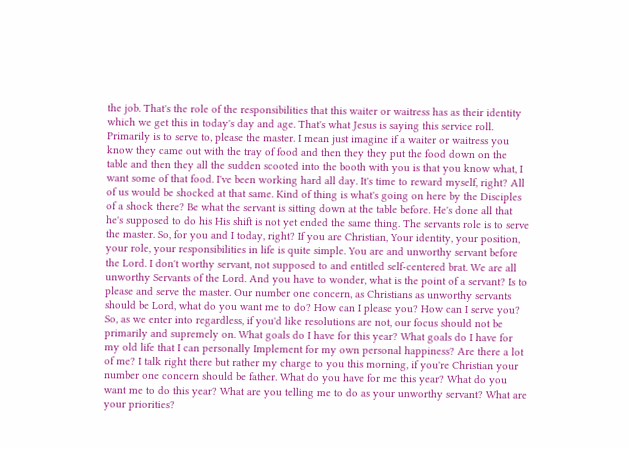the job. That's the role of the responsibilities that this waiter or waitress has as their identity which we get this in today's day and age. That's what Jesus is saying this service roll. Primarily is to serve to, please the master. I mean just imagine if a waiter or waitress you know they came out with the tray of food and then they they put the food down on the table and then they all the sudden scooted into the booth with you is that you know what, I want some of that food. I've been working hard all day. It's time to reward myself, right? All of us would be shocked at that same. Kind of thing is what's going on here by the Disciples of a shock there? Be what the servant is sitting down at the table before. He's done all that he's supposed to do his His shift is not yet ended the same thing. The servants role is to serve the master. So, for you and I today, right? If you are Christian, Your identity, your position, your role, your responsibilities in life is quite simple. You are and unworthy servant before the Lord. I don't worthy servant, not supposed to and entitled self-centered brat. We are all unworthy Servants of the Lord. And you have to wonder, what is the point of a servant? Is to please and serve the master. Our number one concern, as Christians as unworthy servants should be Lord, what do you want me to do? How can I please you? How can I serve you? So, as we enter into regardless, if you'd like resolutions are not, our focus should not be primarily and supremely on. What goals do I have for this year? What goals do I have for my old life that I can personally Implement for my own personal happiness? Are there a lot of me? I talk right there but rather my charge to you this morning, if you're Christian your number one concern should be father. What do you have for me this year? What do you want me to do this year? What are you telling me to do as your unworthy servant? What are your priorities?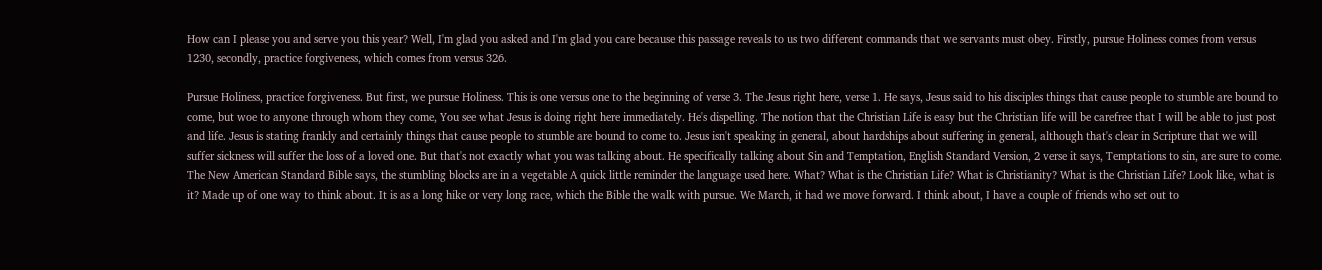How can I please you and serve you this year? Well, I'm glad you asked and I'm glad you care because this passage reveals to us two different commands that we servants must obey. Firstly, pursue Holiness comes from versus 1230, secondly, practice forgiveness, which comes from versus 326.

Pursue Holiness, practice forgiveness. But first, we pursue Holiness. This is one versus one to the beginning of verse 3. The Jesus right here, verse 1. He says, Jesus said to his disciples things that cause people to stumble are bound to come, but woe to anyone through whom they come, You see what Jesus is doing right here immediately. He's dispelling. The notion that the Christian Life is easy but the Christian life will be carefree that I will be able to just post and life. Jesus is stating frankly and certainly things that cause people to stumble are bound to come to. Jesus isn't speaking in general, about hardships about suffering in general, although that's clear in Scripture that we will suffer sickness will suffer the loss of a loved one. But that's not exactly what you was talking about. He specifically talking about Sin and Temptation, English Standard Version, 2 verse it says, Temptations to sin, are sure to come. The New American Standard Bible says, the stumbling blocks are in a vegetable A quick little reminder the language used here. What? What is the Christian Life? What is Christianity? What is the Christian Life? Look like, what is it? Made up of one way to think about. It is as a long hike or very long race, which the Bible the walk with pursue. We March, it had we move forward. I think about, I have a couple of friends who set out to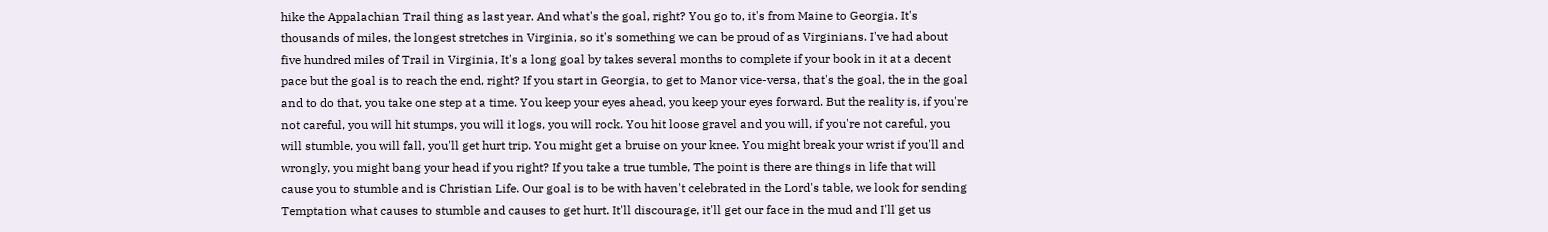hike the Appalachian Trail thing as last year. And what's the goal, right? You go to, it's from Maine to Georgia. It's thousands of miles, the longest stretches in Virginia, so it's something we can be proud of as Virginians. I've had about five hundred miles of Trail in Virginia, It's a long goal by takes several months to complete if your book in it at a decent pace but the goal is to reach the end, right? If you start in Georgia, to get to Manor vice-versa, that's the goal, the in the goal and to do that, you take one step at a time. You keep your eyes ahead, you keep your eyes forward. But the reality is, if you're not careful, you will hit stumps, you will it logs, you will rock. You hit loose gravel and you will, if you're not careful, you will stumble, you will fall, you'll get hurt trip. You might get a bruise on your knee. You might break your wrist if you'll and wrongly, you might bang your head if you right? If you take a true tumble, The point is there are things in life that will cause you to stumble and is Christian Life. Our goal is to be with haven't celebrated in the Lord's table, we look for sending Temptation what causes to stumble and causes to get hurt. It'll discourage, it'll get our face in the mud and I'll get us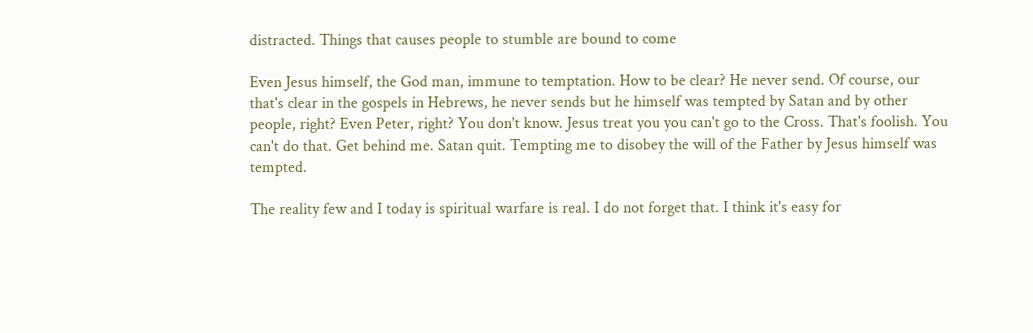distracted. Things that causes people to stumble are bound to come

Even Jesus himself, the God man, immune to temptation. How to be clear? He never send. Of course, our that's clear in the gospels in Hebrews, he never sends but he himself was tempted by Satan and by other people, right? Even Peter, right? You don't know. Jesus treat you you can't go to the Cross. That's foolish. You can't do that. Get behind me. Satan quit. Tempting me to disobey the will of the Father by Jesus himself was tempted.

The reality few and I today is spiritual warfare is real. I do not forget that. I think it's easy for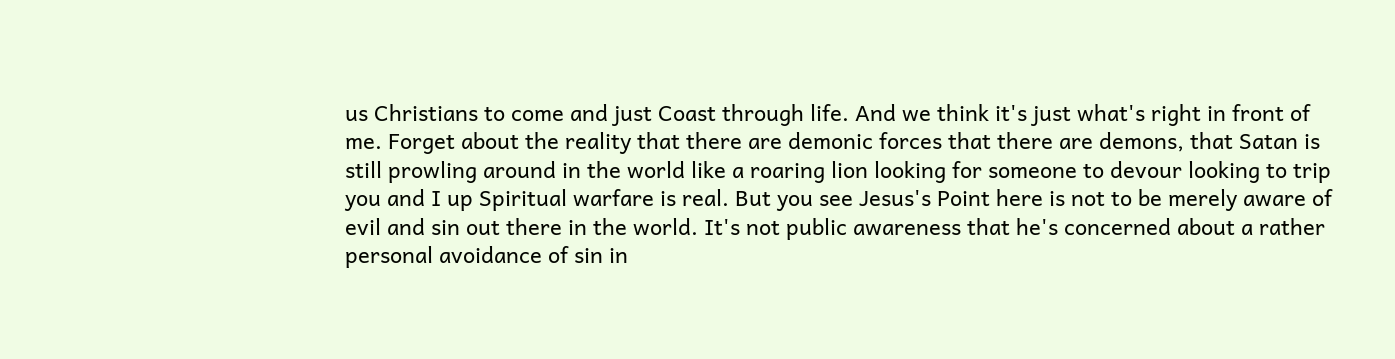us Christians to come and just Coast through life. And we think it's just what's right in front of me. Forget about the reality that there are demonic forces that there are demons, that Satan is still prowling around in the world like a roaring lion looking for someone to devour looking to trip you and I up Spiritual warfare is real. But you see Jesus's Point here is not to be merely aware of evil and sin out there in the world. It's not public awareness that he's concerned about a rather personal avoidance of sin in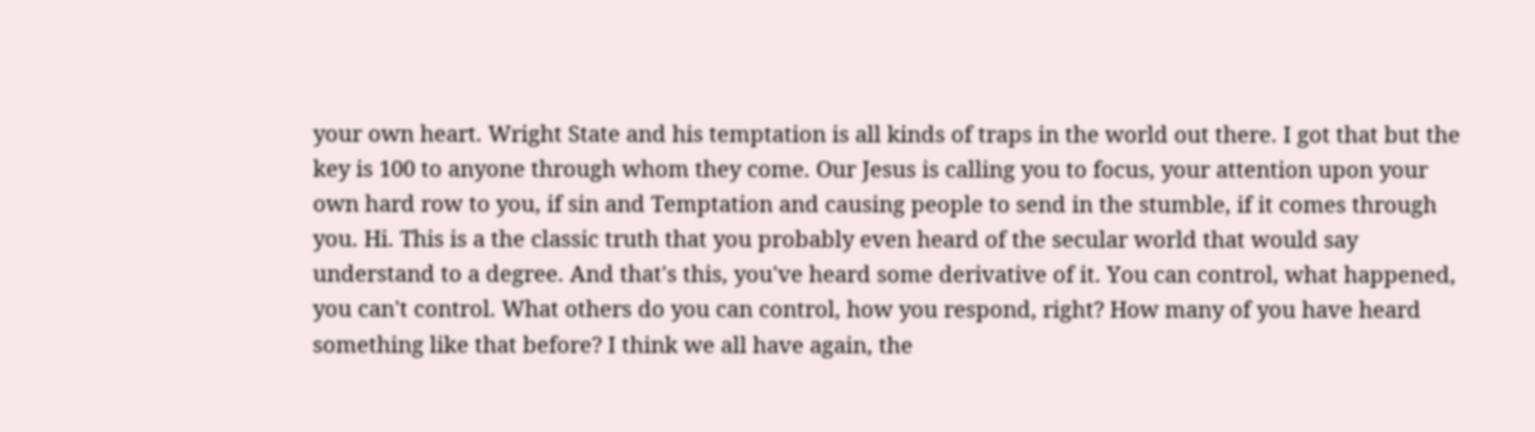your own heart. Wright State and his temptation is all kinds of traps in the world out there. I got that but the key is 100 to anyone through whom they come. Our Jesus is calling you to focus, your attention upon your own hard row to you, if sin and Temptation and causing people to send in the stumble, if it comes through you. Hi. This is a the classic truth that you probably even heard of the secular world that would say understand to a degree. And that's this, you've heard some derivative of it. You can control, what happened, you can't control. What others do you can control, how you respond, right? How many of you have heard something like that before? I think we all have again, the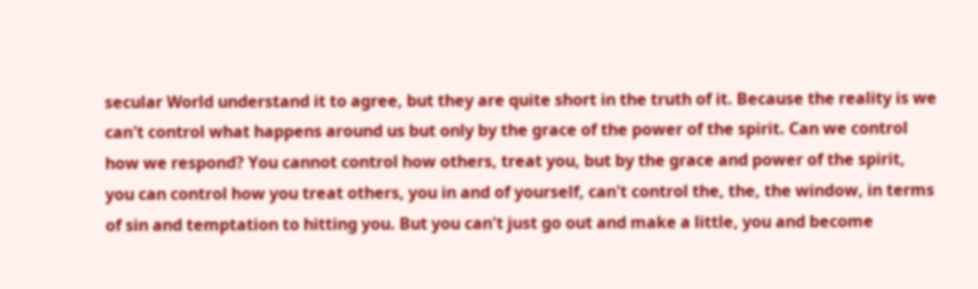secular World understand it to agree, but they are quite short in the truth of it. Because the reality is we can't control what happens around us but only by the grace of the power of the spirit. Can we control how we respond? You cannot control how others, treat you, but by the grace and power of the spirit, you can control how you treat others, you in and of yourself, can't control the, the, the window, in terms of sin and temptation to hitting you. But you can't just go out and make a little, you and become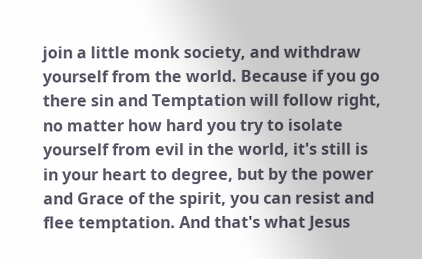join a little monk society, and withdraw yourself from the world. Because if you go there sin and Temptation will follow right, no matter how hard you try to isolate yourself from evil in the world, it's still is in your heart to degree, but by the power and Grace of the spirit, you can resist and flee temptation. And that's what Jesus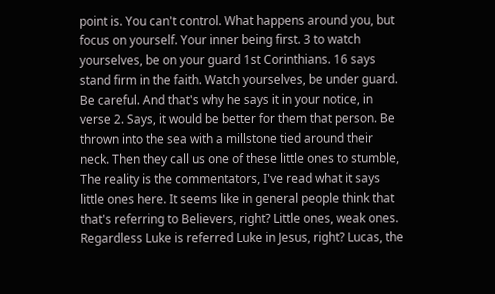point is. You can't control. What happens around you, but focus on yourself. Your inner being first. 3 to watch yourselves, be on your guard 1st Corinthians. 16 says stand firm in the faith. Watch yourselves, be under guard. Be careful. And that's why he says it in your notice, in verse 2. Says, it would be better for them that person. Be thrown into the sea with a millstone tied around their neck. Then they call us one of these little ones to stumble, The reality is the commentators, I've read what it says little ones here. It seems like in general people think that that's referring to Believers, right? Little ones, weak ones. Regardless Luke is referred Luke in Jesus, right? Lucas, the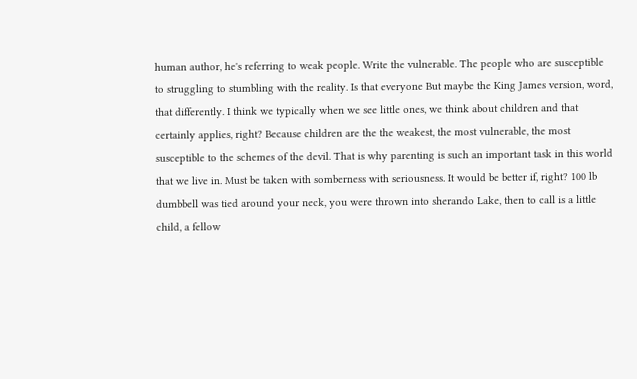human author, he's referring to weak people. Write the vulnerable. The people who are susceptible to struggling to stumbling with the reality. Is that everyone But maybe the King James version, word, that differently. I think we typically when we see little ones, we think about children and that certainly applies, right? Because children are the the weakest, the most vulnerable, the most susceptible to the schemes of the devil. That is why parenting is such an important task in this world that we live in. Must be taken with somberness with seriousness. It would be better if, right? 100 lb dumbbell was tied around your neck, you were thrown into sherando Lake, then to call is a little child, a fellow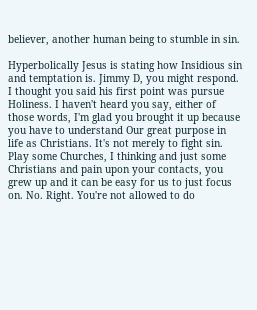believer, another human being to stumble in sin.

Hyperbolically Jesus is stating how Insidious sin and temptation is. Jimmy D, you might respond. I thought you said his first point was pursue Holiness. I haven't heard you say, either of those words, I'm glad you brought it up because you have to understand Our great purpose in life as Christians. It's not merely to fight sin. Play some Churches, I thinking and just some Christians and pain upon your contacts, you grew up and it can be easy for us to just focus on. No. Right. You're not allowed to do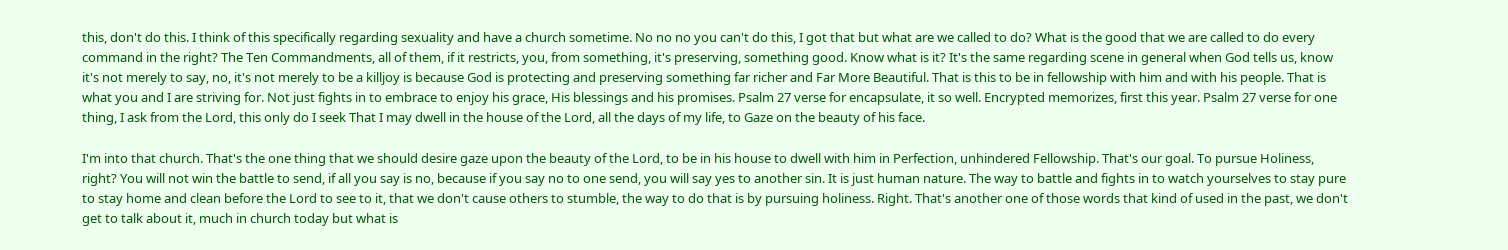this, don't do this. I think of this specifically regarding sexuality and have a church sometime. No no no you can't do this, I got that but what are we called to do? What is the good that we are called to do every command in the right? The Ten Commandments, all of them, if it restricts, you, from something, it's preserving, something good. Know what is it? It's the same regarding scene in general when God tells us, know it's not merely to say, no, it's not merely to be a killjoy is because God is protecting and preserving something far richer and Far More Beautiful. That is this to be in fellowship with him and with his people. That is what you and I are striving for. Not just fights in to embrace to enjoy his grace, His blessings and his promises. Psalm 27 verse for encapsulate, it so well. Encrypted memorizes, first this year. Psalm 27 verse for one thing, I ask from the Lord, this only do I seek That I may dwell in the house of the Lord, all the days of my life, to Gaze on the beauty of his face.

I'm into that church. That's the one thing that we should desire gaze upon the beauty of the Lord, to be in his house to dwell with him in Perfection, unhindered Fellowship. That's our goal. To pursue Holiness, right? You will not win the battle to send, if all you say is no, because if you say no to one send, you will say yes to another sin. It is just human nature. The way to battle and fights in to watch yourselves to stay pure to stay home and clean before the Lord to see to it, that we don't cause others to stumble, the way to do that is by pursuing holiness. Right. That's another one of those words that kind of used in the past, we don't get to talk about it, much in church today but what is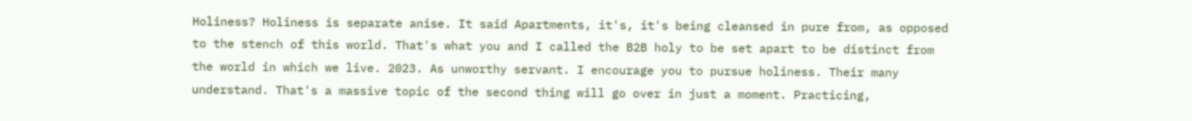Holiness? Holiness is separate anise. It said Apartments, it's, it's being cleansed in pure from, as opposed to the stench of this world. That's what you and I called the B2B holy to be set apart to be distinct from the world in which we live. 2023. As unworthy servant. I encourage you to pursue holiness. Their many understand. That's a massive topic of the second thing will go over in just a moment. Practicing,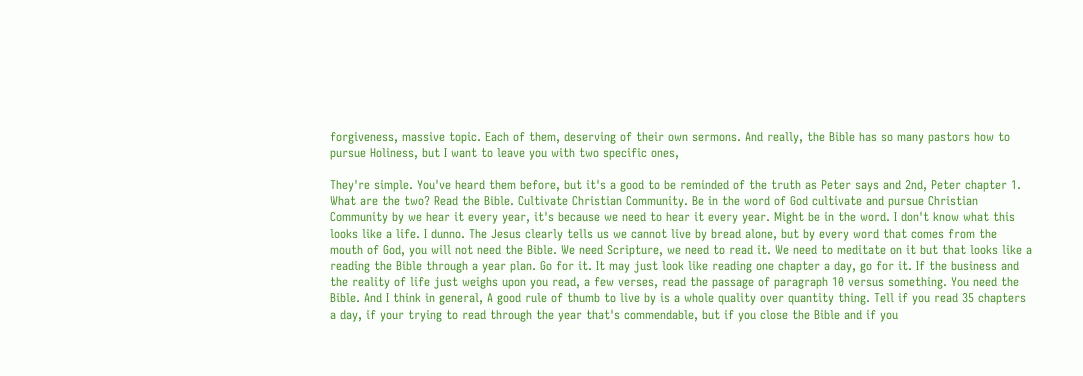forgiveness, massive topic. Each of them, deserving of their own sermons. And really, the Bible has so many pastors how to pursue Holiness, but I want to leave you with two specific ones,

They're simple. You've heard them before, but it's a good to be reminded of the truth as Peter says and 2nd, Peter chapter 1. What are the two? Read the Bible. Cultivate Christian Community. Be in the word of God cultivate and pursue Christian Community by we hear it every year, it's because we need to hear it every year. Might be in the word. I don't know what this looks like a life. I dunno. The Jesus clearly tells us we cannot live by bread alone, but by every word that comes from the mouth of God, you will not need the Bible. We need Scripture, we need to read it. We need to meditate on it but that looks like a reading the Bible through a year plan. Go for it. It may just look like reading one chapter a day, go for it. If the business and the reality of life just weighs upon you read, a few verses, read the passage of paragraph 10 versus something. You need the Bible. And I think in general, A good rule of thumb to live by is a whole quality over quantity thing. Tell if you read 35 chapters a day, if your trying to read through the year that's commendable, but if you close the Bible and if you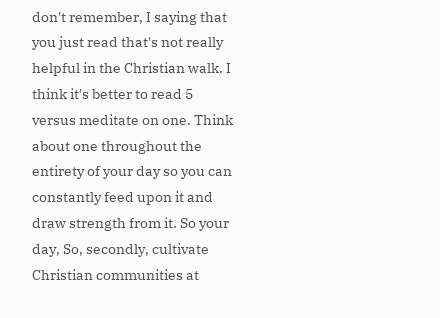don't remember, I saying that you just read that's not really helpful in the Christian walk. I think it's better to read 5 versus meditate on one. Think about one throughout the entirety of your day so you can constantly feed upon it and draw strength from it. So your day, So, secondly, cultivate Christian communities at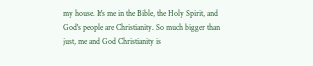my house. It's me in the Bible, the Holy Spirit, and God's people are Christianity. So much bigger than just, me and God Christianity is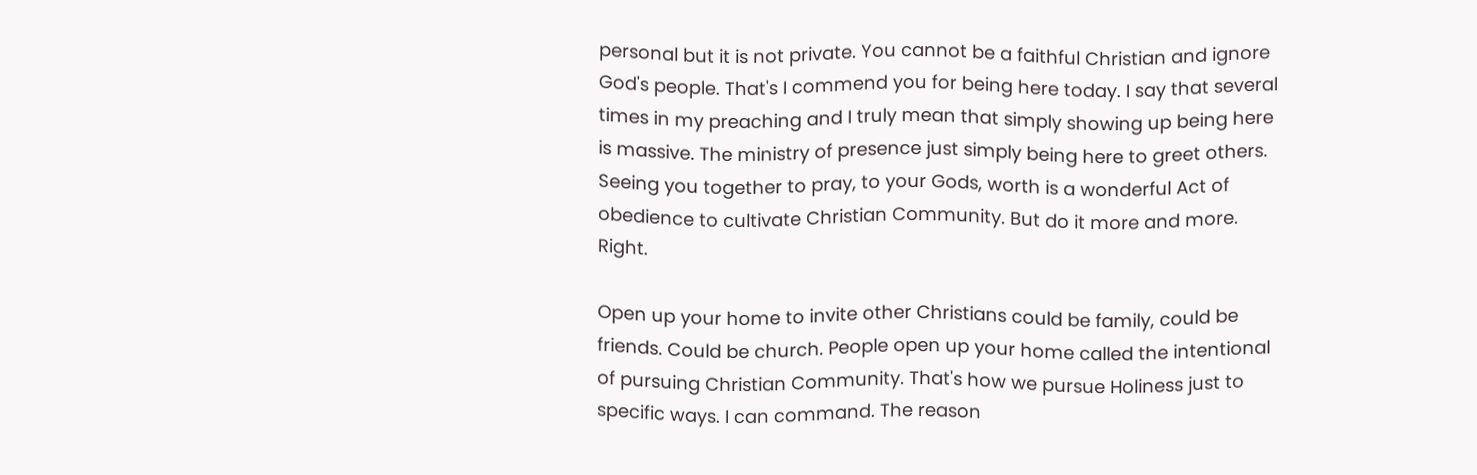personal but it is not private. You cannot be a faithful Christian and ignore God's people. That's I commend you for being here today. I say that several times in my preaching and I truly mean that simply showing up being here is massive. The ministry of presence just simply being here to greet others. Seeing you together to pray, to your Gods, worth is a wonderful Act of obedience to cultivate Christian Community. But do it more and more. Right.

Open up your home to invite other Christians could be family, could be friends. Could be church. People open up your home called the intentional of pursuing Christian Community. That's how we pursue Holiness just to specific ways. I can command. The reason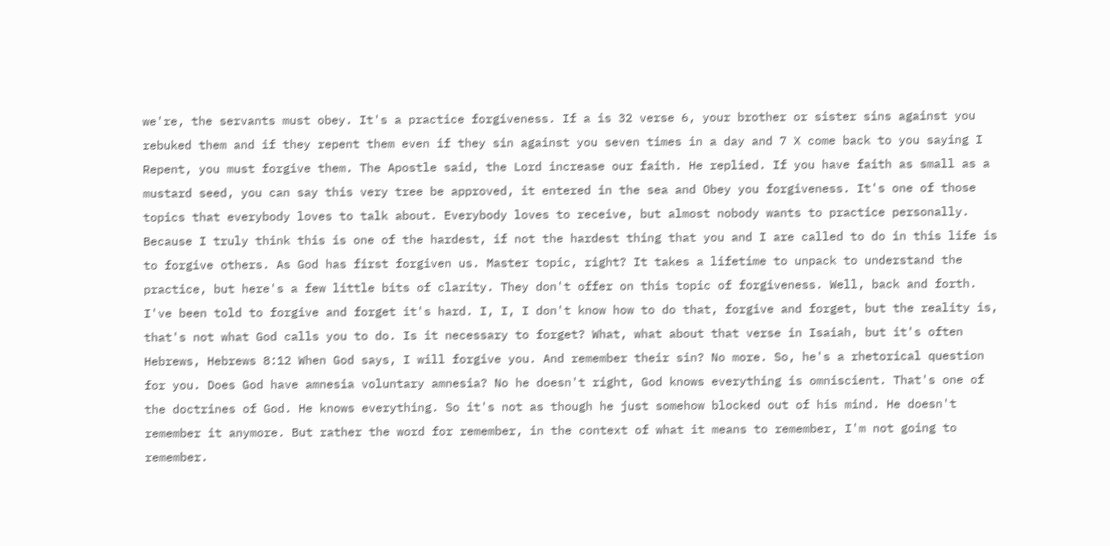we're, the servants must obey. It's a practice forgiveness. If a is 32 verse 6, your brother or sister sins against you rebuked them and if they repent them even if they sin against you seven times in a day and 7 X come back to you saying I Repent, you must forgive them. The Apostle said, the Lord increase our faith. He replied. If you have faith as small as a mustard seed, you can say this very tree be approved, it entered in the sea and Obey you forgiveness. It's one of those topics that everybody loves to talk about. Everybody loves to receive, but almost nobody wants to practice personally. Because I truly think this is one of the hardest, if not the hardest thing that you and I are called to do in this life is to forgive others. As God has first forgiven us. Master topic, right? It takes a lifetime to unpack to understand the practice, but here's a few little bits of clarity. They don't offer on this topic of forgiveness. Well, back and forth. I've been told to forgive and forget it's hard. I, I, I don't know how to do that, forgive and forget, but the reality is, that's not what God calls you to do. Is it necessary to forget? What, what about that verse in Isaiah, but it's often Hebrews, Hebrews 8:12 When God says, I will forgive you. And remember their sin? No more. So, he's a rhetorical question for you. Does God have amnesia voluntary amnesia? No he doesn't right, God knows everything is omniscient. That's one of the doctrines of God. He knows everything. So it's not as though he just somehow blocked out of his mind. He doesn't remember it anymore. But rather the word for remember, in the context of what it means to remember, I'm not going to remember.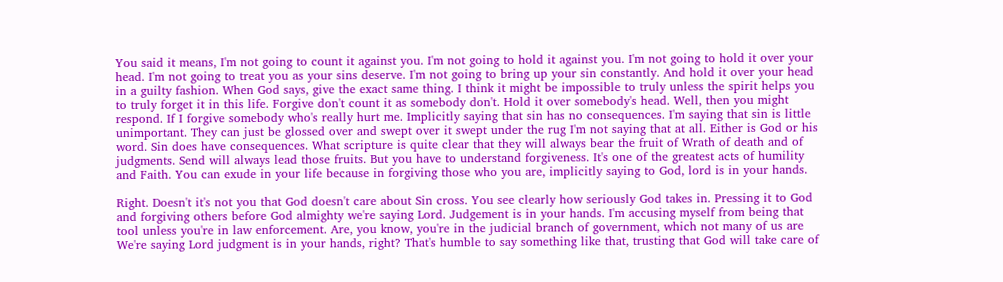You said it means, I'm not going to count it against you. I'm not going to hold it against you. I'm not going to hold it over your head. I'm not going to treat you as your sins deserve. I'm not going to bring up your sin constantly. And hold it over your head in a guilty fashion. When God says, give the exact same thing. I think it might be impossible to truly unless the spirit helps you to truly forget it in this life. Forgive don't count it as somebody don't. Hold it over somebody's head. Well, then you might respond. If I forgive somebody who's really hurt me. Implicitly saying that sin has no consequences. I'm saying that sin is little unimportant. They can just be glossed over and swept over it swept under the rug I'm not saying that at all. Either is God or his word. Sin does have consequences. What scripture is quite clear that they will always bear the fruit of Wrath of death and of judgments. Send will always lead those fruits. But you have to understand forgiveness. It's one of the greatest acts of humility and Faith. You can exude in your life because in forgiving those who you are, implicitly saying to God, lord is in your hands.

Right. Doesn't it's not you that God doesn't care about Sin cross. You see clearly how seriously God takes in. Pressing it to God and forgiving others before God almighty we're saying Lord. Judgement is in your hands. I'm accusing myself from being that tool unless you're in law enforcement. Are, you know, you're in the judicial branch of government, which not many of us are We're saying Lord judgment is in your hands, right? That's humble to say something like that, trusting that God will take care of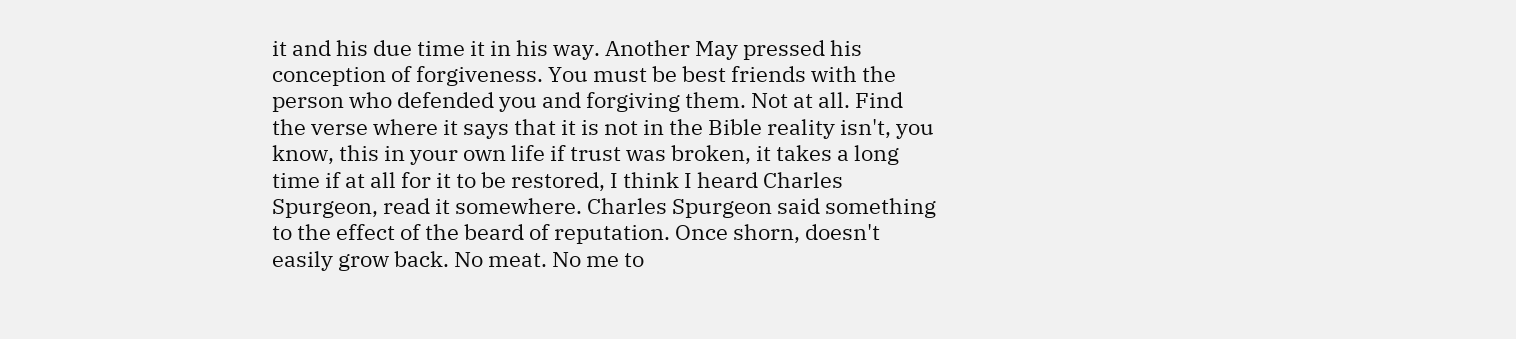it and his due time it in his way. Another May pressed his conception of forgiveness. You must be best friends with the person who defended you and forgiving them. Not at all. Find the verse where it says that it is not in the Bible reality isn't, you know, this in your own life if trust was broken, it takes a long time if at all for it to be restored, I think I heard Charles Spurgeon, read it somewhere. Charles Spurgeon said something to the effect of the beard of reputation. Once shorn, doesn't easily grow back. No meat. No me to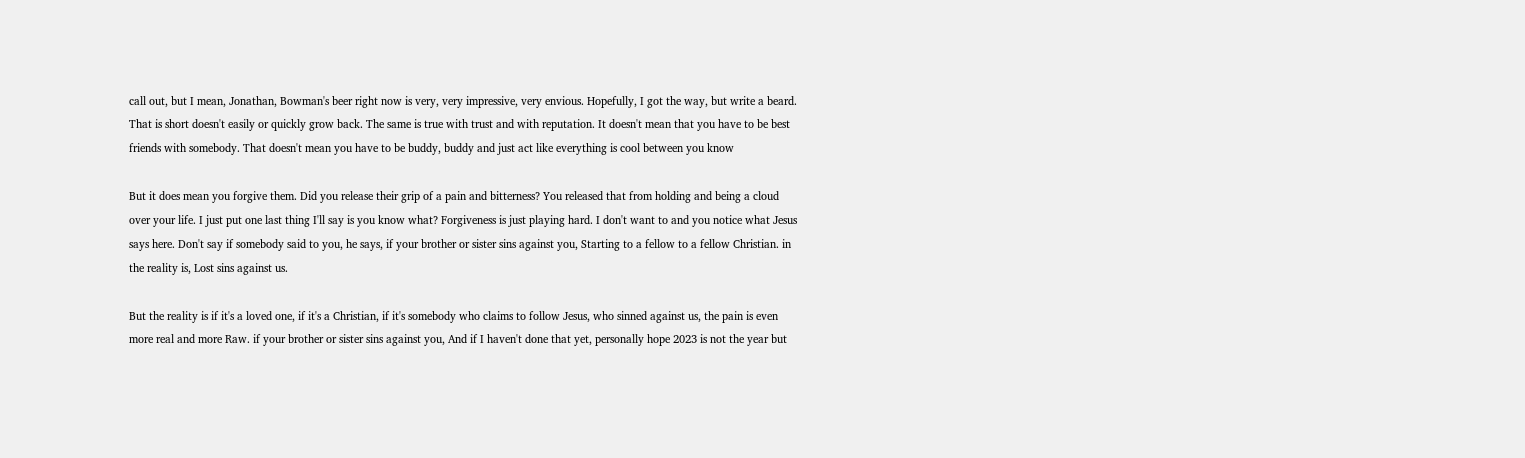call out, but I mean, Jonathan, Bowman's beer right now is very, very impressive, very envious. Hopefully, I got the way, but write a beard. That is short doesn't easily or quickly grow back. The same is true with trust and with reputation. It doesn't mean that you have to be best friends with somebody. That doesn't mean you have to be buddy, buddy and just act like everything is cool between you know

But it does mean you forgive them. Did you release their grip of a pain and bitterness? You released that from holding and being a cloud over your life. I just put one last thing I'll say is you know what? Forgiveness is just playing hard. I don't want to and you notice what Jesus says here. Don't say if somebody said to you, he says, if your brother or sister sins against you, Starting to a fellow to a fellow Christian. in the reality is, Lost sins against us.

But the reality is if it's a loved one, if it's a Christian, if it's somebody who claims to follow Jesus, who sinned against us, the pain is even more real and more Raw. if your brother or sister sins against you, And if I haven't done that yet, personally hope 2023 is not the year but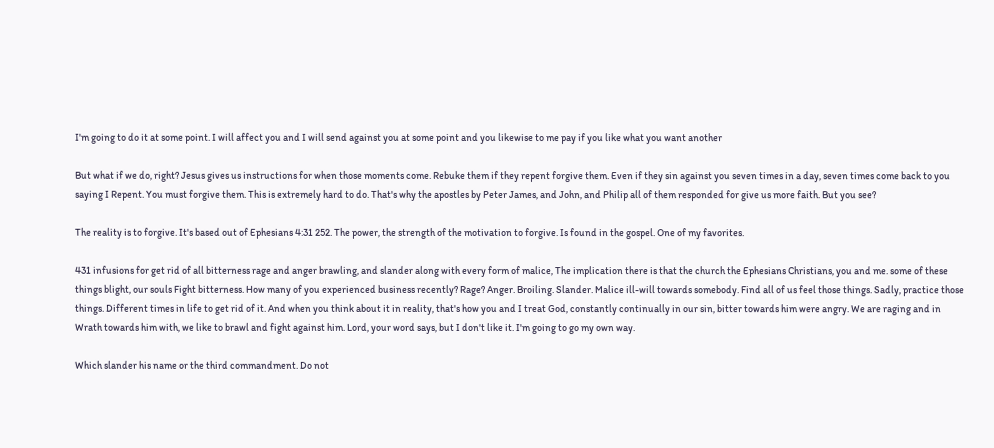I'm going to do it at some point. I will affect you and I will send against you at some point and you likewise to me pay if you like what you want another

But what if we do, right? Jesus gives us instructions for when those moments come. Rebuke them if they repent forgive them. Even if they sin against you seven times in a day, seven times come back to you saying I Repent. You must forgive them. This is extremely hard to do. That's why the apostles by Peter James, and John, and Philip all of them responded for give us more faith. But you see?

The reality is to forgive. It's based out of Ephesians 4:31 252. The power, the strength of the motivation to forgive. Is found in the gospel. One of my favorites.

431 infusions for get rid of all bitterness rage and anger brawling, and slander along with every form of malice, The implication there is that the church the Ephesians Christians, you and me. some of these things blight, our souls Fight bitterness. How many of you experienced business recently? Rage? Anger. Broiling. Slander. Malice ill-will towards somebody. Find all of us feel those things. Sadly, practice those things. Different times in life to get rid of it. And when you think about it in reality, that's how you and I treat God, constantly continually in our sin, bitter towards him were angry. We are raging and in Wrath towards him with, we like to brawl and fight against him. Lord, your word says, but I don't like it. I'm going to go my own way.

Which slander his name or the third commandment. Do not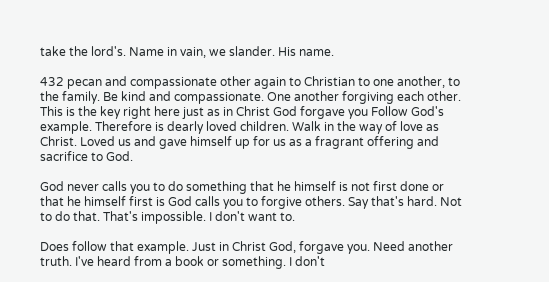take the lord's. Name in vain, we slander. His name.

432 pecan and compassionate other again to Christian to one another, to the family. Be kind and compassionate. One another forgiving each other. This is the key right here just as in Christ God forgave you Follow God's example. Therefore is dearly loved children. Walk in the way of love as Christ. Loved us and gave himself up for us as a fragrant offering and sacrifice to God.

God never calls you to do something that he himself is not first done or that he himself first is God calls you to forgive others. Say that's hard. Not to do that. That's impossible. I don't want to.

Does follow that example. Just in Christ God, forgave you. Need another truth. I've heard from a book or something. I don't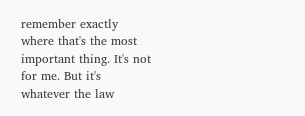remember exactly where that's the most important thing. It's not for me. But it's whatever the law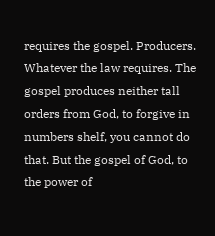requires the gospel. Producers. Whatever the law requires. The gospel produces neither tall orders from God, to forgive in numbers shelf, you cannot do that. But the gospel of God, to the power of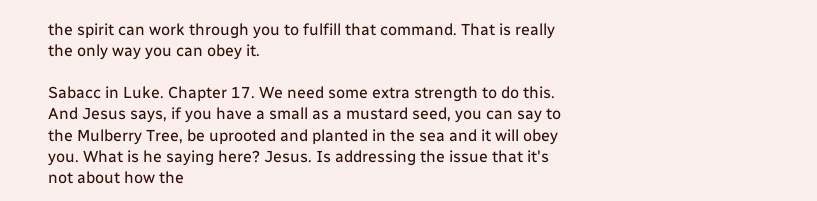the spirit can work through you to fulfill that command. That is really the only way you can obey it.

Sabacc in Luke. Chapter 17. We need some extra strength to do this. And Jesus says, if you have a small as a mustard seed, you can say to the Mulberry Tree, be uprooted and planted in the sea and it will obey you. What is he saying here? Jesus. Is addressing the issue that it's not about how the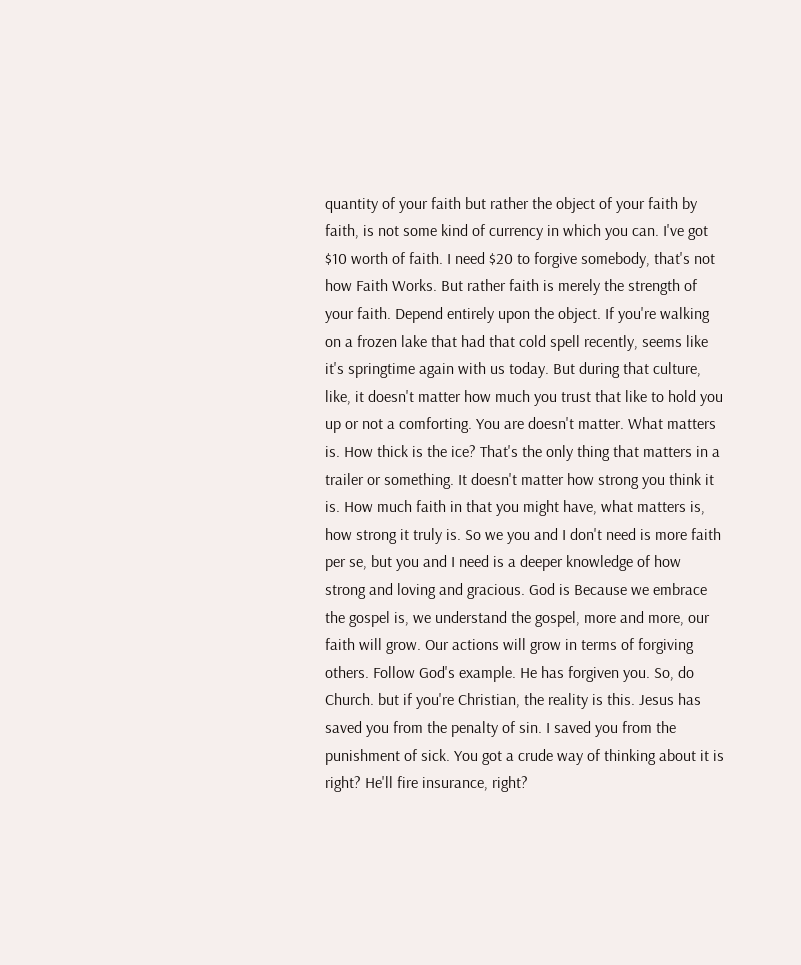quantity of your faith but rather the object of your faith by faith, is not some kind of currency in which you can. I've got $10 worth of faith. I need $20 to forgive somebody, that's not how Faith Works. But rather faith is merely the strength of your faith. Depend entirely upon the object. If you're walking on a frozen lake that had that cold spell recently, seems like it's springtime again with us today. But during that culture, like, it doesn't matter how much you trust that like to hold you up or not a comforting. You are doesn't matter. What matters is. How thick is the ice? That's the only thing that matters in a trailer or something. It doesn't matter how strong you think it is. How much faith in that you might have, what matters is, how strong it truly is. So we you and I don't need is more faith per se, but you and I need is a deeper knowledge of how strong and loving and gracious. God is Because we embrace the gospel is, we understand the gospel, more and more, our faith will grow. Our actions will grow in terms of forgiving others. Follow God's example. He has forgiven you. So, do Church. but if you're Christian, the reality is this. Jesus has saved you from the penalty of sin. I saved you from the punishment of sick. You got a crude way of thinking about it is right? He'll fire insurance, right?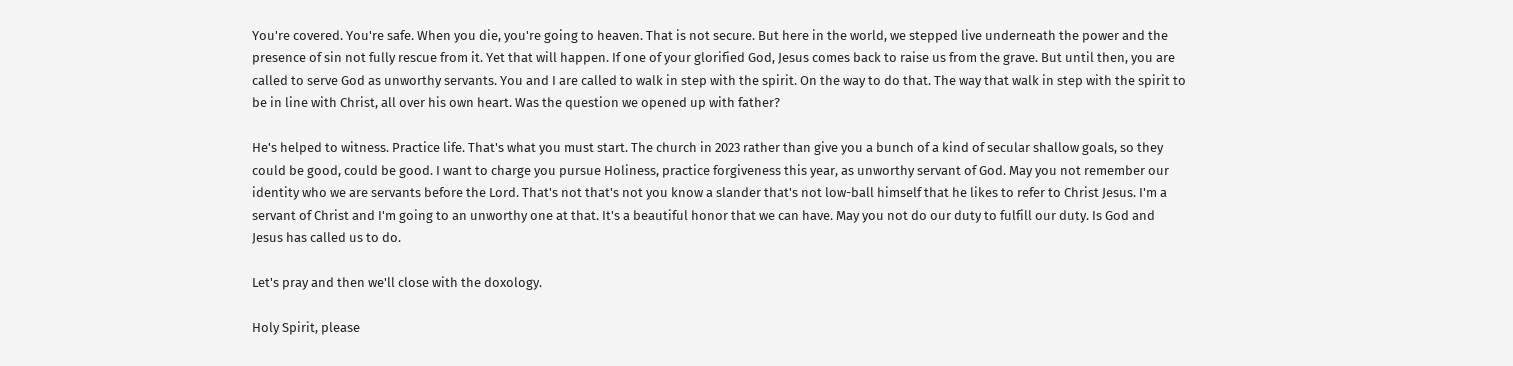You're covered. You're safe. When you die, you're going to heaven. That is not secure. But here in the world, we stepped live underneath the power and the presence of sin not fully rescue from it. Yet that will happen. If one of your glorified God, Jesus comes back to raise us from the grave. But until then, you are called to serve God as unworthy servants. You and I are called to walk in step with the spirit. On the way to do that. The way that walk in step with the spirit to be in line with Christ, all over his own heart. Was the question we opened up with father?

He's helped to witness. Practice life. That's what you must start. The church in 2023 rather than give you a bunch of a kind of secular shallow goals, so they could be good, could be good. I want to charge you pursue Holiness, practice forgiveness this year, as unworthy servant of God. May you not remember our identity who we are servants before the Lord. That's not that's not you know a slander that's not low-ball himself that he likes to refer to Christ Jesus. I'm a servant of Christ and I'm going to an unworthy one at that. It's a beautiful honor that we can have. May you not do our duty to fulfill our duty. Is God and Jesus has called us to do.

Let's pray and then we'll close with the doxology.

Holy Spirit, please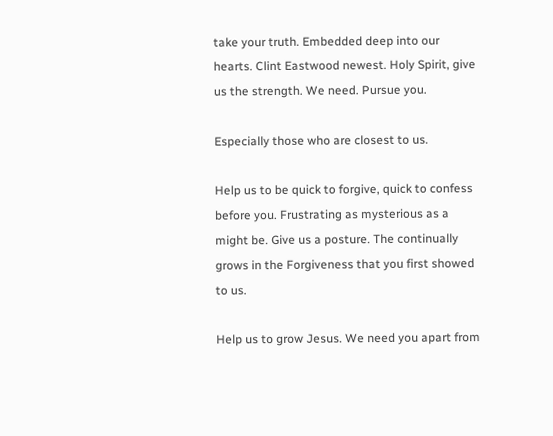take your truth. Embedded deep into our hearts. Clint Eastwood newest. Holy Spirit, give us the strength. We need. Pursue you.

Especially those who are closest to us.

Help us to be quick to forgive, quick to confess before you. Frustrating as mysterious as a might be. Give us a posture. The continually grows in the Forgiveness that you first showed to us.

Help us to grow Jesus. We need you apart from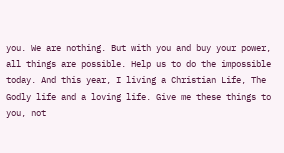you. We are nothing. But with you and buy your power, all things are possible. Help us to do the impossible today. And this year, I living a Christian Life, The Godly life and a loving life. Give me these things to you, not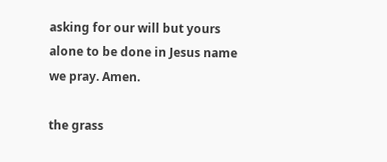asking for our will but yours alone to be done in Jesus name we pray. Amen.

the grass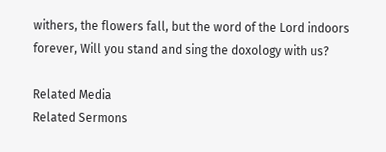withers, the flowers fall, but the word of the Lord indoors forever, Will you stand and sing the doxology with us?

Related Media
Related Sermons